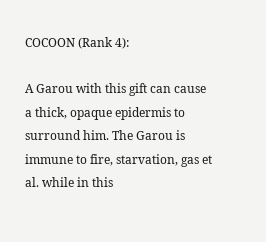COCOON (Rank 4):

A Garou with this gift can cause a thick, opaque epidermis to surround him. The Garou is immune to fire, starvation, gas et al. while in this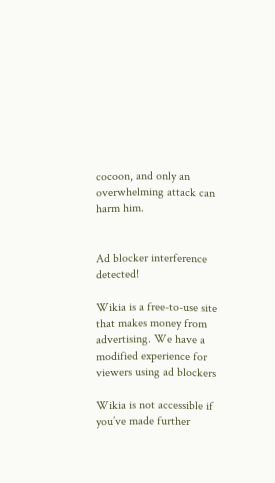cocoon, and only an overwhelming attack can harm him.


Ad blocker interference detected!

Wikia is a free-to-use site that makes money from advertising. We have a modified experience for viewers using ad blockers

Wikia is not accessible if you’ve made further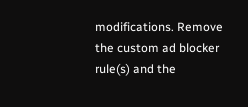modifications. Remove the custom ad blocker rule(s) and the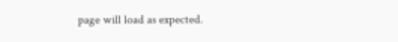page will load as expected.